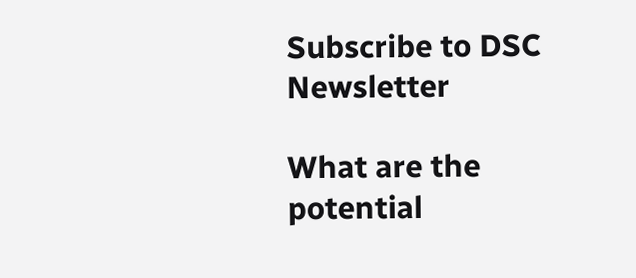Subscribe to DSC Newsletter

What are the potential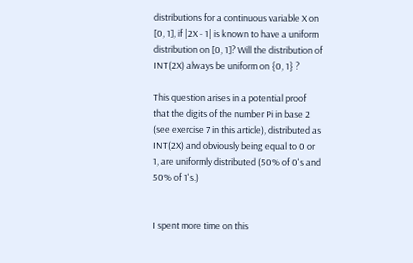distributions for a continuous variable X on [0, 1], if |2X - 1| is known to have a uniform distribution on [0, 1]? Will the distribution of INT(2X) always be uniform on {0, 1} ?

This question arises in a potential proof that the digits of the number Pi in base 2 (see exercise 7 in this article), distributed as INT(2X) and obviously being equal to 0 or 1, are uniformly distributed (50% of 0's and 50% of 1's.)


I spent more time on this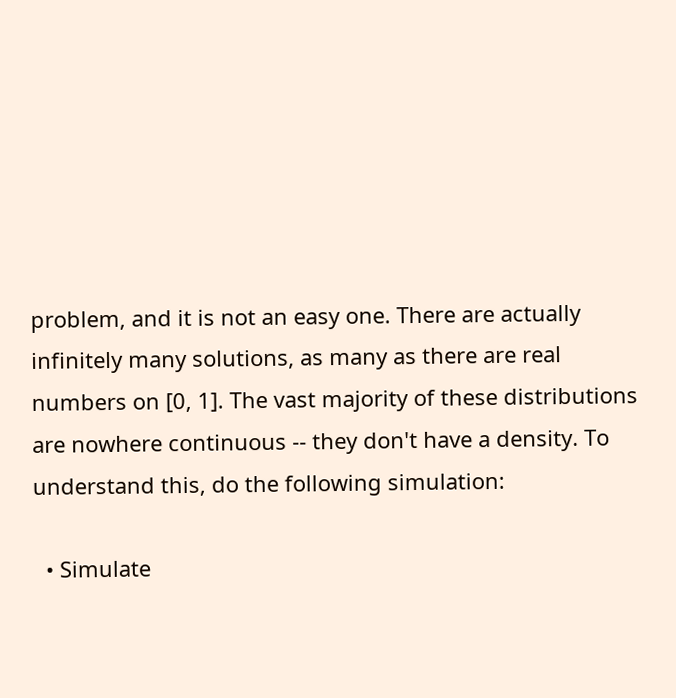problem, and it is not an easy one. There are actually infinitely many solutions, as many as there are real numbers on [0, 1]. The vast majority of these distributions are nowhere continuous -- they don't have a density. To understand this, do the following simulation:

  • Simulate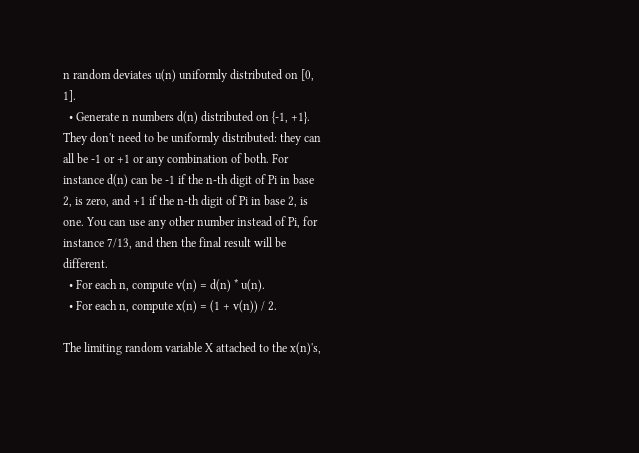n random deviates u(n) uniformly distributed on [0, 1].
  • Generate n numbers d(n) distributed on {-1, +1}. They don't need to be uniformly distributed: they can all be -1 or +1 or any combination of both. For instance d(n) can be -1 if the n-th digit of Pi in base 2, is zero, and +1 if the n-th digit of Pi in base 2, is one. You can use any other number instead of Pi, for instance 7/13, and then the final result will be different.
  • For each n, compute v(n) = d(n) * u(n).
  • For each n, compute x(n) = (1 + v(n)) / 2.

The limiting random variable X attached to the x(n)'s,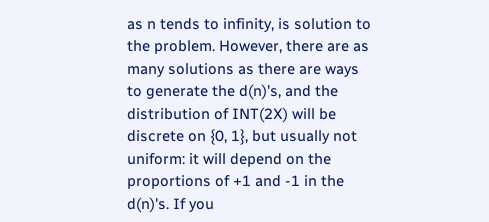as n tends to infinity, is solution to the problem. However, there are as many solutions as there are ways to generate the d(n)'s, and the distribution of INT(2X) will be discrete on {0, 1}, but usually not uniform: it will depend on the proportions of +1 and -1 in the d(n)'s. If you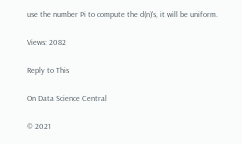use the number Pi to compute the d(n)'s, it will be uniform.

Views: 2082

Reply to This

On Data Science Central

© 2021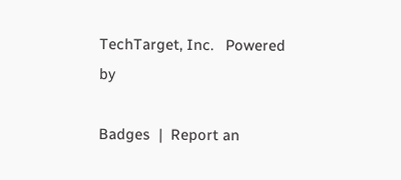TechTarget, Inc.   Powered by

Badges  |  Report an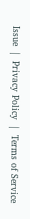Issue  |  Privacy Policy  |  Terms of Service